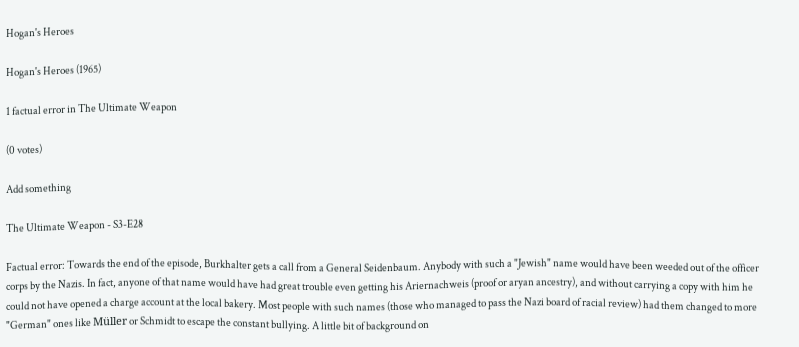Hogan's Heroes

Hogan's Heroes (1965)

1 factual error in The Ultimate Weapon

(0 votes)

Add something

The Ultimate Weapon - S3-E28

Factual error: Towards the end of the episode, Burkhalter gets a call from a General Seidenbaum. Anybody with such a "Jewish" name would have been weeded out of the officer corps by the Nazis. In fact, anyone of that name would have had great trouble even getting his Ariernachweis (proof or aryan ancestry), and without carrying a copy with him he could not have opened a charge account at the local bakery. Most people with such names (those who managed to pass the Nazi board of racial review) had them changed to more "German" ones like Müller or Schmidt to escape the constant bullying. A little bit of background on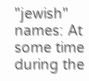"jewish" names: At some time during the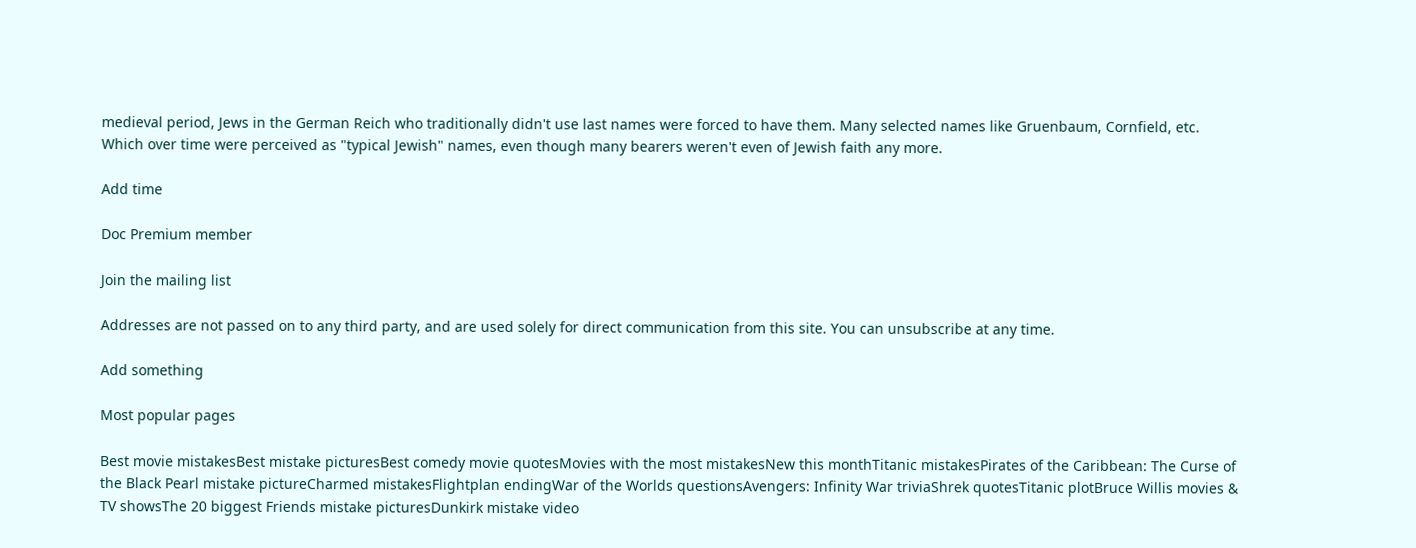medieval period, Jews in the German Reich who traditionally didn't use last names were forced to have them. Many selected names like Gruenbaum, Cornfield, etc. Which over time were perceived as "typical Jewish" names, even though many bearers weren't even of Jewish faith any more.

Add time

Doc Premium member

Join the mailing list

Addresses are not passed on to any third party, and are used solely for direct communication from this site. You can unsubscribe at any time.

Add something

Most popular pages

Best movie mistakesBest mistake picturesBest comedy movie quotesMovies with the most mistakesNew this monthTitanic mistakesPirates of the Caribbean: The Curse of the Black Pearl mistake pictureCharmed mistakesFlightplan endingWar of the Worlds questionsAvengers: Infinity War triviaShrek quotesTitanic plotBruce Willis movies & TV showsThe 20 biggest Friends mistake picturesDunkirk mistake video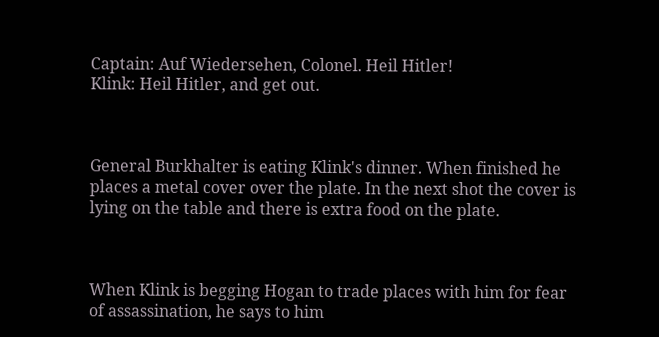Captain: Auf Wiedersehen, Colonel. Heil Hitler!
Klink: Heil Hitler, and get out.



General Burkhalter is eating Klink's dinner. When finished he places a metal cover over the plate. In the next shot the cover is lying on the table and there is extra food on the plate.



When Klink is begging Hogan to trade places with him for fear of assassination, he says to him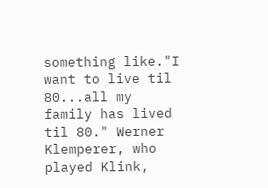something like."I want to live til 80...all my family has lived til 80." Werner Klemperer, who played Klink,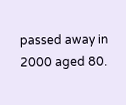passed away in 2000 aged 80.